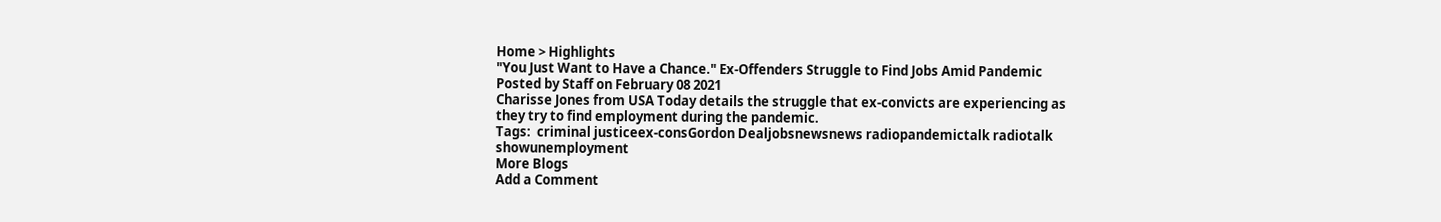Home > Highlights
"You Just Want to Have a Chance." Ex-Offenders Struggle to Find Jobs Amid Pandemic
Posted by Staff on February 08 2021
Charisse Jones from USA Today details the struggle that ex-convicts are experiencing as they try to find employment during the pandemic.
Tags:  criminal justiceex-consGordon Dealjobsnewsnews radiopandemictalk radiotalk showunemployment
More Blogs
Add a Comment